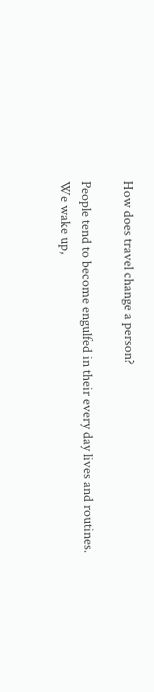How does travel change a person?

People tend to become engulfed in their every day lives and routines. We wake up,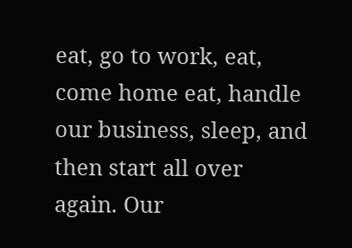eat, go to work, eat, come home eat, handle our business, sleep, and then start all over again. Our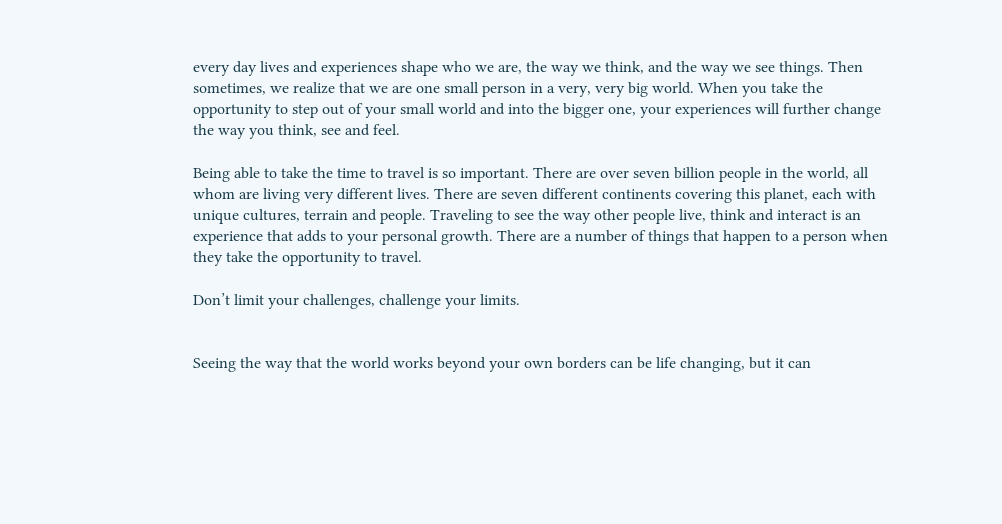every day lives and experiences shape who we are, the way we think, and the way we see things. Then sometimes, we realize that we are one small person in a very, very big world. When you take the opportunity to step out of your small world and into the bigger one, your experiences will further change the way you think, see and feel.

Being able to take the time to travel is so important. There are over seven billion people in the world, all whom are living very different lives. There are seven different continents covering this planet, each with unique cultures, terrain and people. Traveling to see the way other people live, think and interact is an experience that adds to your personal growth. There are a number of things that happen to a person when they take the opportunity to travel.

Don’t limit your challenges, challenge your limits.


Seeing the way that the world works beyond your own borders can be life changing, but it can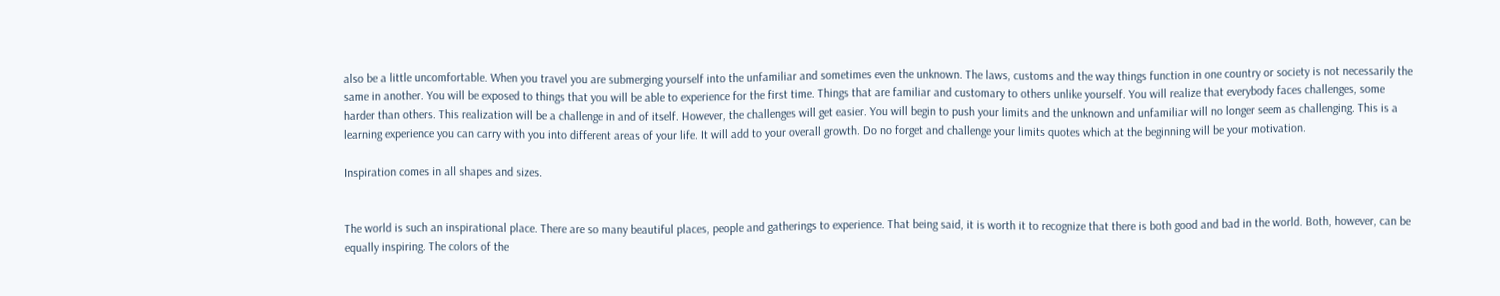also be a little uncomfortable. When you travel you are submerging yourself into the unfamiliar and sometimes even the unknown. The laws, customs and the way things function in one country or society is not necessarily the same in another. You will be exposed to things that you will be able to experience for the first time. Things that are familiar and customary to others unlike yourself. You will realize that everybody faces challenges, some harder than others. This realization will be a challenge in and of itself. However, the challenges will get easier. You will begin to push your limits and the unknown and unfamiliar will no longer seem as challenging. This is a learning experience you can carry with you into different areas of your life. It will add to your overall growth. Do no forget and challenge your limits quotes which at the beginning will be your motivation.

Inspiration comes in all shapes and sizes.


The world is such an inspirational place. There are so many beautiful places, people and gatherings to experience. That being said, it is worth it to recognize that there is both good and bad in the world. Both, however, can be equally inspiring. The colors of the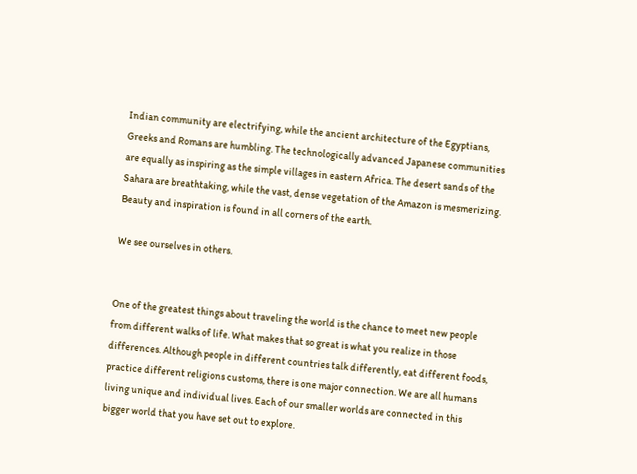Indian community are electrifying, while the ancient architecture of the Egyptians, Greeks and Romans are humbling. The technologically advanced Japanese communities are equally as inspiring as the simple villages in eastern Africa. The desert sands of the Sahara are breathtaking, while the vast, dense vegetation of the Amazon is mesmerizing. Beauty and inspiration is found in all corners of the earth.

We see ourselves in others.


One of the greatest things about traveling the world is the chance to meet new people from different walks of life. What makes that so great is what you realize in those differences. Although people in different countries talk differently, eat different foods, practice different religions customs, there is one major connection. We are all humans living unique and individual lives. Each of our smaller worlds are connected in this bigger world that you have set out to explore.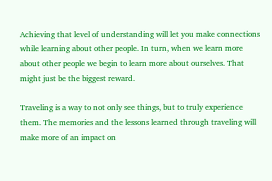Achieving that level of understanding will let you make connections while learning about other people. In turn, when we learn more about other people we begin to learn more about ourselves. That might just be the biggest reward.

Traveling is a way to not only see things, but to truly experience them. The memories and the lessons learned through traveling will make more of an impact on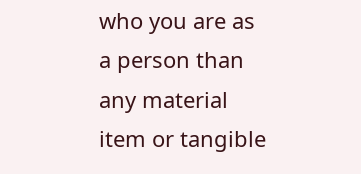who you are as a person than any material item or tangible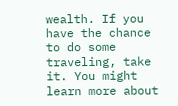wealth. If you have the chance to do some traveling, take it. You might learn more about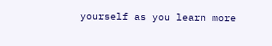yourself as you learn more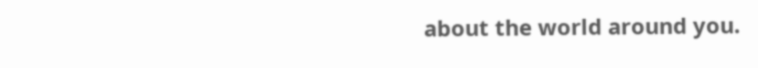about the world around you.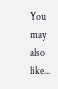You may also like...